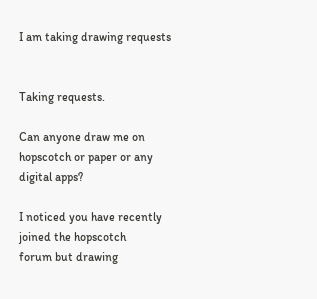I am taking drawing requests


Taking requests.

Can anyone draw me on hopscotch or paper or any digital apps?

I noticed you have recently joined the hopscotch
forum but drawing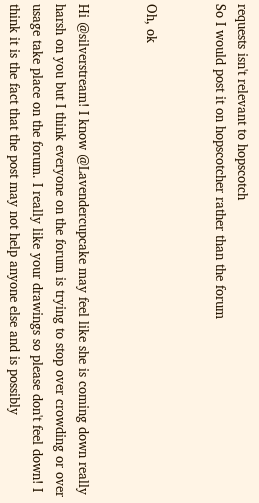requests isn't relevant to hopscotch
So I would post it on hopscotcher rather than the forum


Oh, ok


Hi @silverstream! I know @Lavendercupcake may feel like she is coming down really harsh on you but I think everyone on the forum is trying to stop over crowding or over usage take place on the forum. I really like your drawings so please don't feel down! I think it is the fact that the post may not help anyone else and is possibly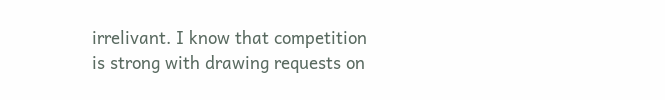irrelivant. I know that competition is strong with drawing requests on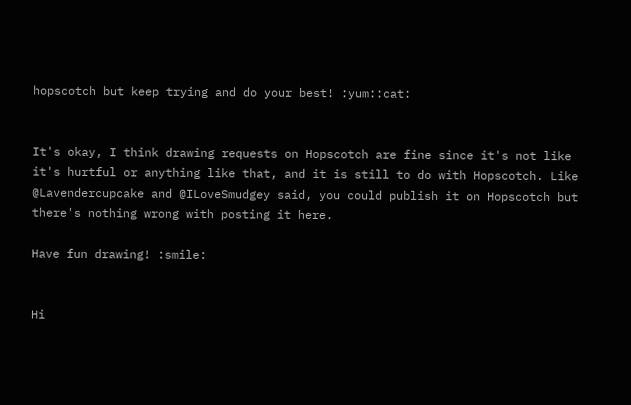hopscotch but keep trying and do your best! :yum::cat:


It's okay, I think drawing requests on Hopscotch are fine since it's not like it's hurtful or anything like that, and it is still to do with Hopscotch. Like @Lavendercupcake and @ILoveSmudgey said, you could publish it on Hopscotch but there's nothing wrong with posting it here.

Have fun drawing! :smile:


Hi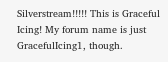Silverstream!!!!! This is Graceful Icing! My forum name is just GracefulIcing1, though.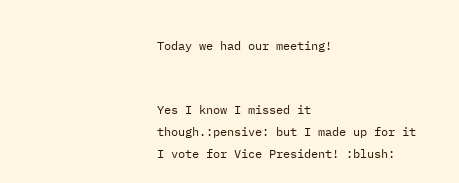Today we had our meeting!


Yes I know I missed it though.:pensive: but I made up for it I vote for Vice President! :blush: